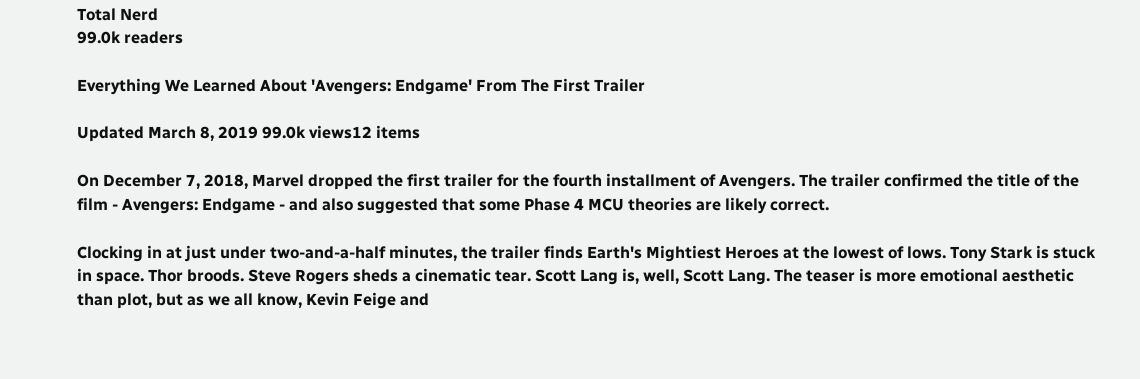Total Nerd
99.0k readers

Everything We Learned About 'Avengers: Endgame' From The First Trailer

Updated March 8, 2019 99.0k views12 items

On December 7, 2018, Marvel dropped the first trailer for the fourth installment of Avengers. The trailer confirmed the title of the film - Avengers: Endgame - and also suggested that some Phase 4 MCU theories are likely correct.

Clocking in at just under two-and-a-half minutes, the trailer finds Earth's Mightiest Heroes at the lowest of lows. Tony Stark is stuck in space. Thor broods. Steve Rogers sheds a cinematic tear. Scott Lang is, well, Scott Lang. The teaser is more emotional aesthetic than plot, but as we all know, Kevin Feige and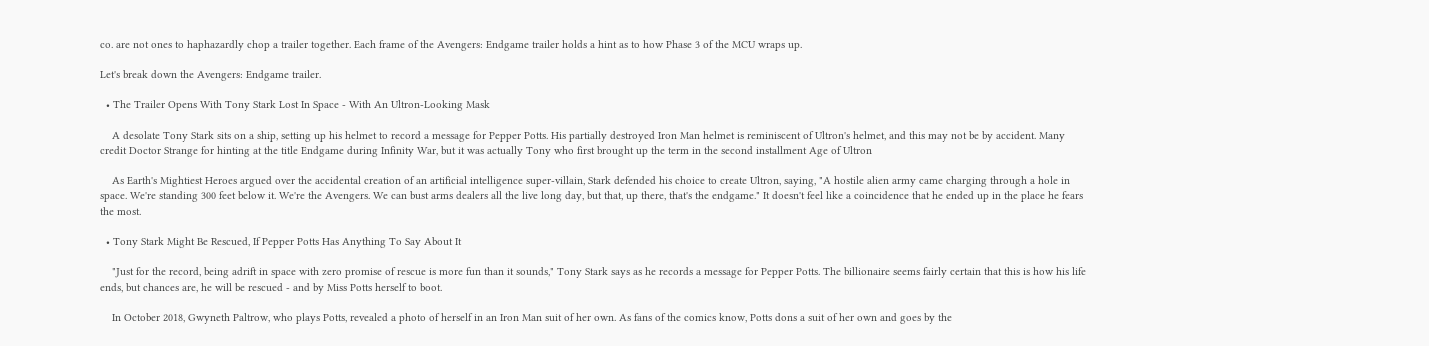co. are not ones to haphazardly chop a trailer together. Each frame of the Avengers: Endgame trailer holds a hint as to how Phase 3 of the MCU wraps up.

Let's break down the Avengers: Endgame trailer.

  • The Trailer Opens With Tony Stark Lost In Space - With An Ultron-Looking Mask

    A desolate Tony Stark sits on a ship, setting up his helmet to record a message for Pepper Potts. His partially destroyed Iron Man helmet is reminiscent of Ultron's helmet, and this may not be by accident. Many credit Doctor Strange for hinting at the title Endgame during Infinity War, but it was actually Tony who first brought up the term in the second installment Age of Ultron

    As Earth's Mightiest Heroes argued over the accidental creation of an artificial intelligence super-villain, Stark defended his choice to create Ultron, saying, "A hostile alien army came charging through a hole in space. We're standing 300 feet below it. We're the Avengers. We can bust arms dealers all the live long day, but that, up there, that's the endgame." It doesn't feel like a coincidence that he ended up in the place he fears the most.

  • Tony Stark Might Be Rescued, If Pepper Potts Has Anything To Say About It

    "Just for the record, being adrift in space with zero promise of rescue is more fun than it sounds," Tony Stark says as he records a message for Pepper Potts. The billionaire seems fairly certain that this is how his life ends, but chances are, he will be rescued - and by Miss Potts herself to boot.

    In October 2018, Gwyneth Paltrow, who plays Potts, revealed a photo of herself in an Iron Man suit of her own. As fans of the comics know, Potts dons a suit of her own and goes by the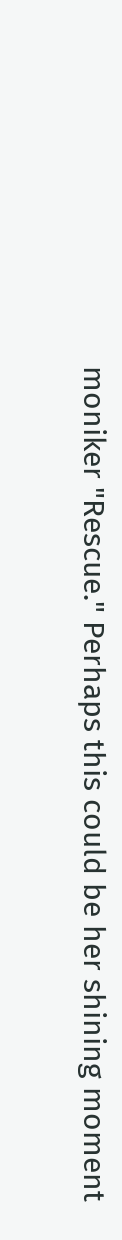moniker "Rescue." Perhaps this could be her shining moment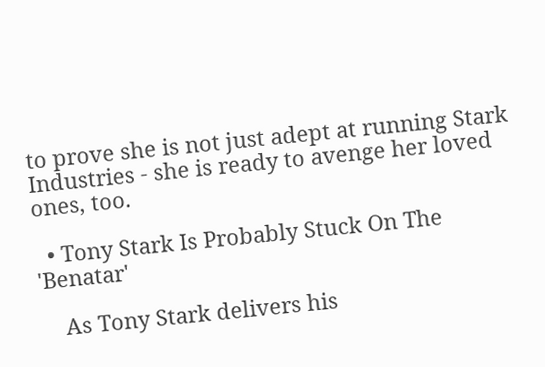to prove she is not just adept at running Stark Industries - she is ready to avenge her loved ones, too.

  • Tony Stark Is Probably Stuck On The 'Benatar'

    As Tony Stark delivers his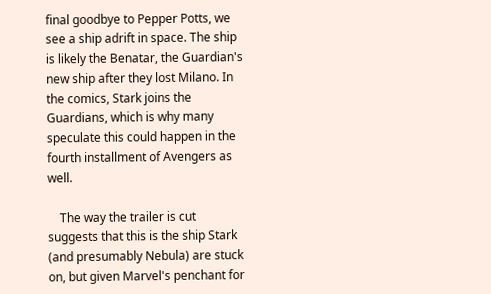final goodbye to Pepper Potts, we see a ship adrift in space. The ship is likely the Benatar, the Guardian's new ship after they lost Milano. In the comics, Stark joins the Guardians, which is why many speculate this could happen in the fourth installment of Avengers as well.

    The way the trailer is cut suggests that this is the ship Stark (and presumably Nebula) are stuck on, but given Marvel's penchant for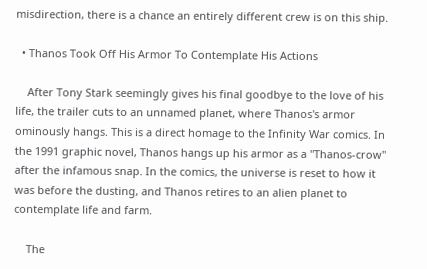misdirection, there is a chance an entirely different crew is on this ship.

  • Thanos Took Off His Armor To Contemplate His Actions

    After Tony Stark seemingly gives his final goodbye to the love of his life, the trailer cuts to an unnamed planet, where Thanos's armor ominously hangs. This is a direct homage to the Infinity War comics. In the 1991 graphic novel, Thanos hangs up his armor as a "Thanos-crow" after the infamous snap. In the comics, the universe is reset to how it was before the dusting, and Thanos retires to an alien planet to contemplate life and farm.

    The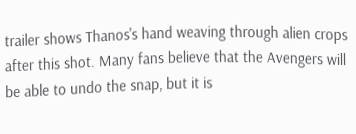trailer shows Thanos's hand weaving through alien crops after this shot. Many fans believe that the Avengers will be able to undo the snap, but it is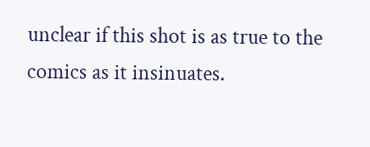unclear if this shot is as true to the comics as it insinuates.